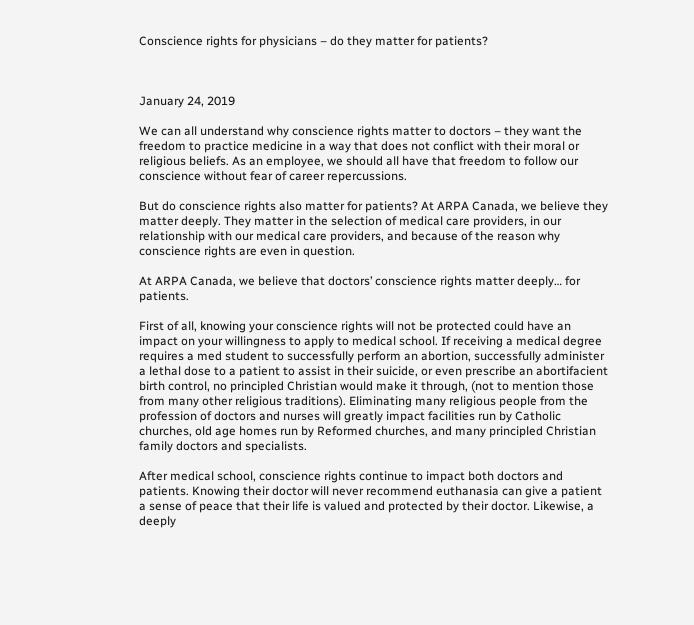Conscience rights for physicians – do they matter for patients?



January 24, 2019

We can all understand why conscience rights matter to doctors – they want the freedom to practice medicine in a way that does not conflict with their moral or religious beliefs. As an employee, we should all have that freedom to follow our conscience without fear of career repercussions.

But do conscience rights also matter for patients? At ARPA Canada, we believe they matter deeply. They matter in the selection of medical care providers, in our relationship with our medical care providers, and because of the reason why conscience rights are even in question.

At ARPA Canada, we believe that doctors’ conscience rights matter deeply… for patients.

First of all, knowing your conscience rights will not be protected could have an impact on your willingness to apply to medical school. If receiving a medical degree requires a med student to successfully perform an abortion, successfully administer a lethal dose to a patient to assist in their suicide, or even prescribe an abortifacient birth control, no principled Christian would make it through, (not to mention those from many other religious traditions). Eliminating many religious people from the profession of doctors and nurses will greatly impact facilities run by Catholic churches, old age homes run by Reformed churches, and many principled Christian family doctors and specialists.

After medical school, conscience rights continue to impact both doctors and patients. Knowing their doctor will never recommend euthanasia can give a patient a sense of peace that their life is valued and protected by their doctor. Likewise, a deeply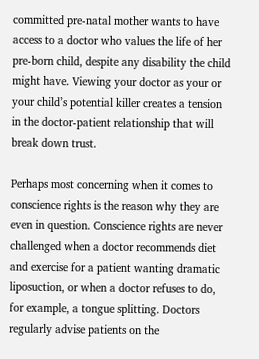committed pre-natal mother wants to have access to a doctor who values the life of her pre-born child, despite any disability the child might have. Viewing your doctor as your or your child’s potential killer creates a tension in the doctor-patient relationship that will break down trust.

Perhaps most concerning when it comes to conscience rights is the reason why they are even in question. Conscience rights are never challenged when a doctor recommends diet and exercise for a patient wanting dramatic liposuction, or when a doctor refuses to do, for example, a tongue splitting. Doctors regularly advise patients on the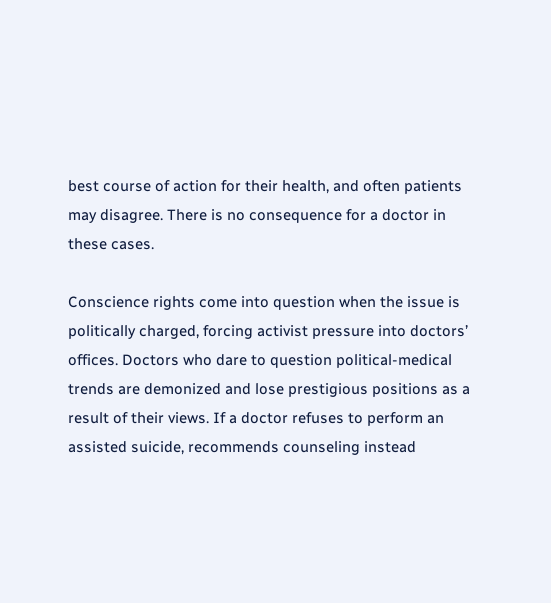best course of action for their health, and often patients may disagree. There is no consequence for a doctor in these cases.

Conscience rights come into question when the issue is politically charged, forcing activist pressure into doctors’ offices. Doctors who dare to question political-medical trends are demonized and lose prestigious positions as a result of their views. If a doctor refuses to perform an assisted suicide, recommends counseling instead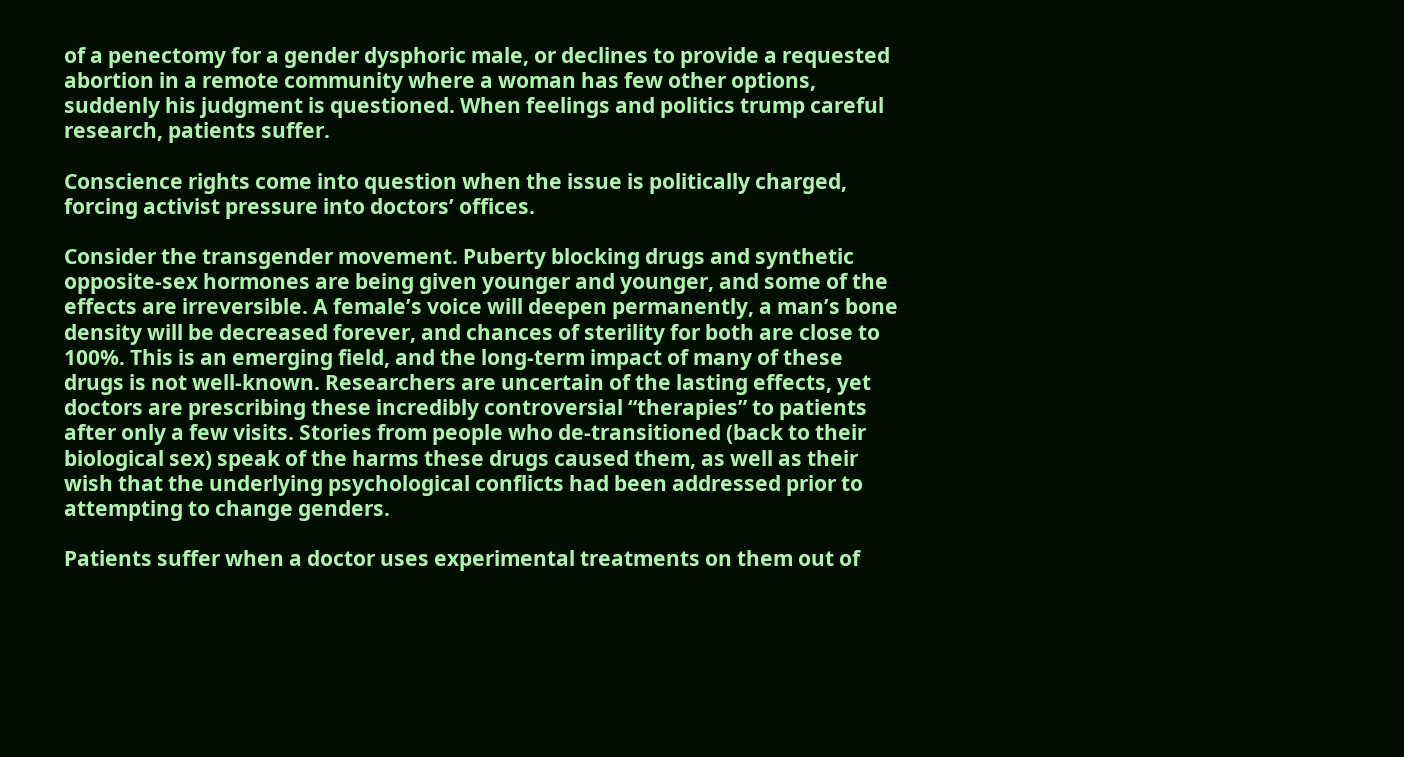of a penectomy for a gender dysphoric male, or declines to provide a requested abortion in a remote community where a woman has few other options, suddenly his judgment is questioned. When feelings and politics trump careful research, patients suffer.

Conscience rights come into question when the issue is politically charged, forcing activist pressure into doctors’ offices.

Consider the transgender movement. Puberty blocking drugs and synthetic opposite-sex hormones are being given younger and younger, and some of the effects are irreversible. A female’s voice will deepen permanently, a man’s bone density will be decreased forever, and chances of sterility for both are close to 100%. This is an emerging field, and the long-term impact of many of these drugs is not well-known. Researchers are uncertain of the lasting effects, yet doctors are prescribing these incredibly controversial “therapies” to patients after only a few visits. Stories from people who de-transitioned (back to their biological sex) speak of the harms these drugs caused them, as well as their wish that the underlying psychological conflicts had been addressed prior to attempting to change genders.

Patients suffer when a doctor uses experimental treatments on them out of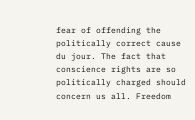fear of offending the politically correct cause du jour. The fact that conscience rights are so politically charged should concern us all. Freedom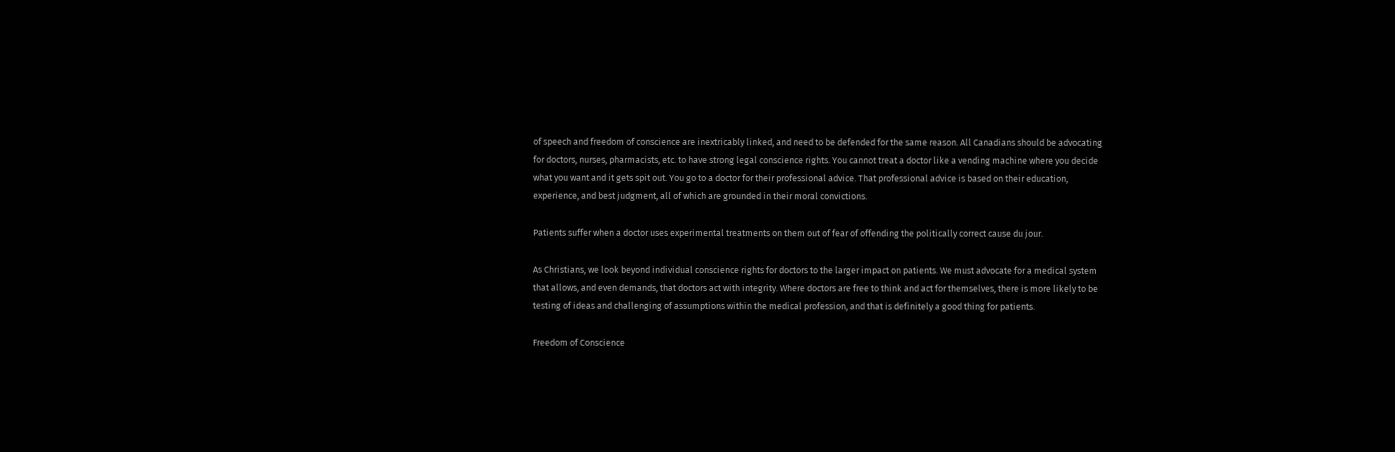of speech and freedom of conscience are inextricably linked, and need to be defended for the same reason. All Canadians should be advocating for doctors, nurses, pharmacists, etc. to have strong legal conscience rights. You cannot treat a doctor like a vending machine where you decide what you want and it gets spit out. You go to a doctor for their professional advice. That professional advice is based on their education, experience, and best judgment, all of which are grounded in their moral convictions.

Patients suffer when a doctor uses experimental treatments on them out of fear of offending the politically correct cause du jour.

As Christians, we look beyond individual conscience rights for doctors to the larger impact on patients. We must advocate for a medical system that allows, and even demands, that doctors act with integrity. Where doctors are free to think and act for themselves, there is more likely to be testing of ideas and challenging of assumptions within the medical profession, and that is definitely a good thing for patients.

Freedom of Conscience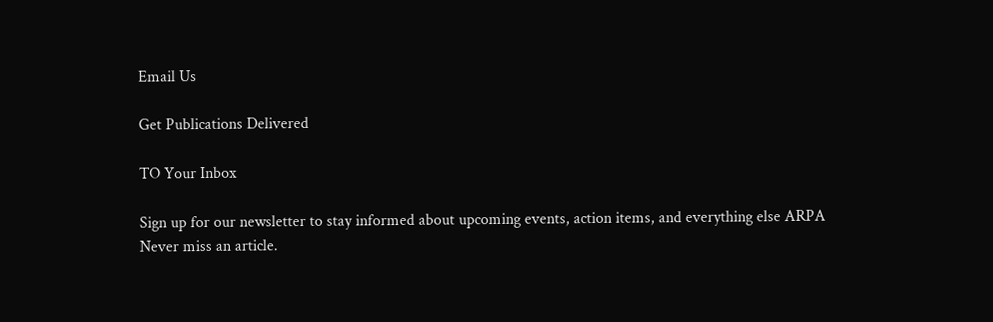Email Us

Get Publications Delivered

TO Your Inbox

Sign up for our newsletter to stay informed about upcoming events, action items, and everything else ARPA
Never miss an article.